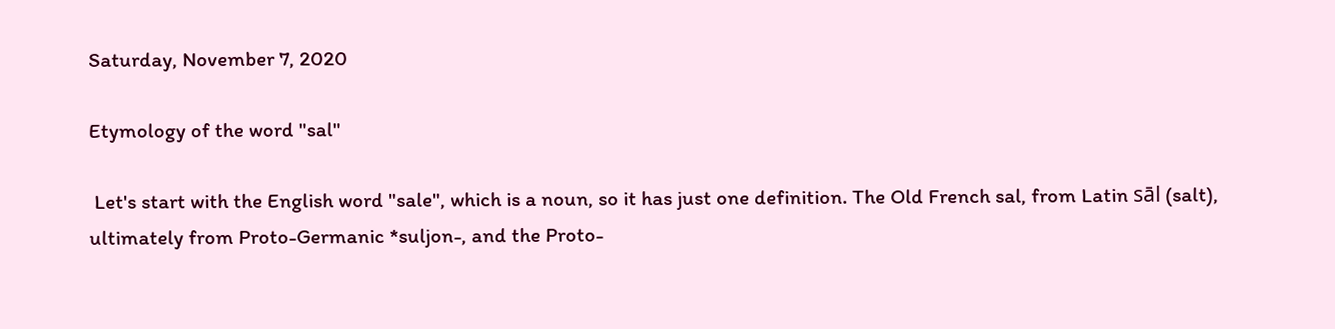Saturday, November 7, 2020

Etymology of the word "sal"

 Let's start with the English word "sale", which is a noun, so it has just one definition. The Old French sal, from Latin sāl (salt), ultimately from Proto-Germanic *suljon-, and the Proto-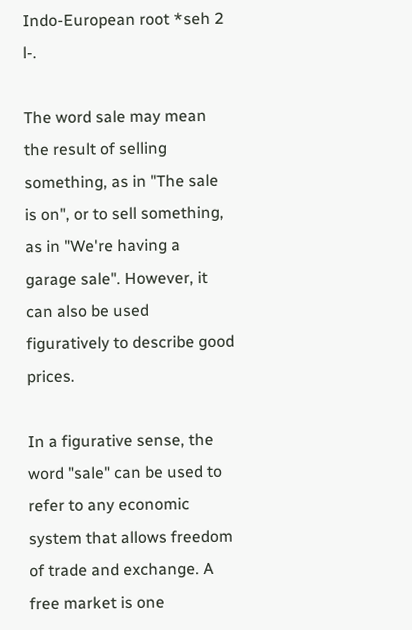Indo-European root *seh 2 l-.

The word sale may mean the result of selling something, as in "The sale is on", or to sell something, as in "We're having a garage sale". However, it can also be used figuratively to describe good prices.

In a figurative sense, the word "sale" can be used to refer to any economic system that allows freedom of trade and exchange. A free market is one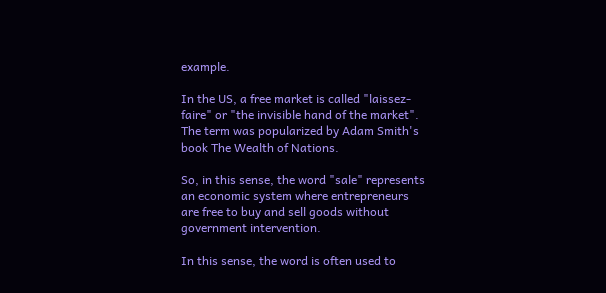example.

In the US, a free market is called "laissez-faire" or "the invisible hand of the market". The term was popularized by Adam Smith's book The Wealth of Nations.

So, in this sense, the word "sale" represents an economic system where entrepreneurs are free to buy and sell goods without government intervention.

In this sense, the word is often used to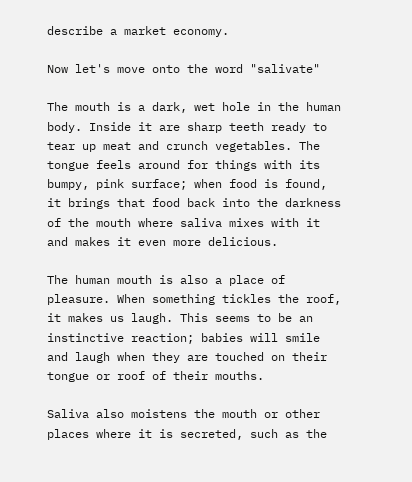describe a market economy.

Now let's move onto the word "salivate"

The mouth is a dark, wet hole in the human body. Inside it are sharp teeth ready to tear up meat and crunch vegetables. The tongue feels around for things with its bumpy, pink surface; when food is found, it brings that food back into the darkness of the mouth where saliva mixes with it and makes it even more delicious.

The human mouth is also a place of pleasure. When something tickles the roof, it makes us laugh. This seems to be an instinctive reaction; babies will smile and laugh when they are touched on their tongue or roof of their mouths.

Saliva also moistens the mouth or other places where it is secreted, such as the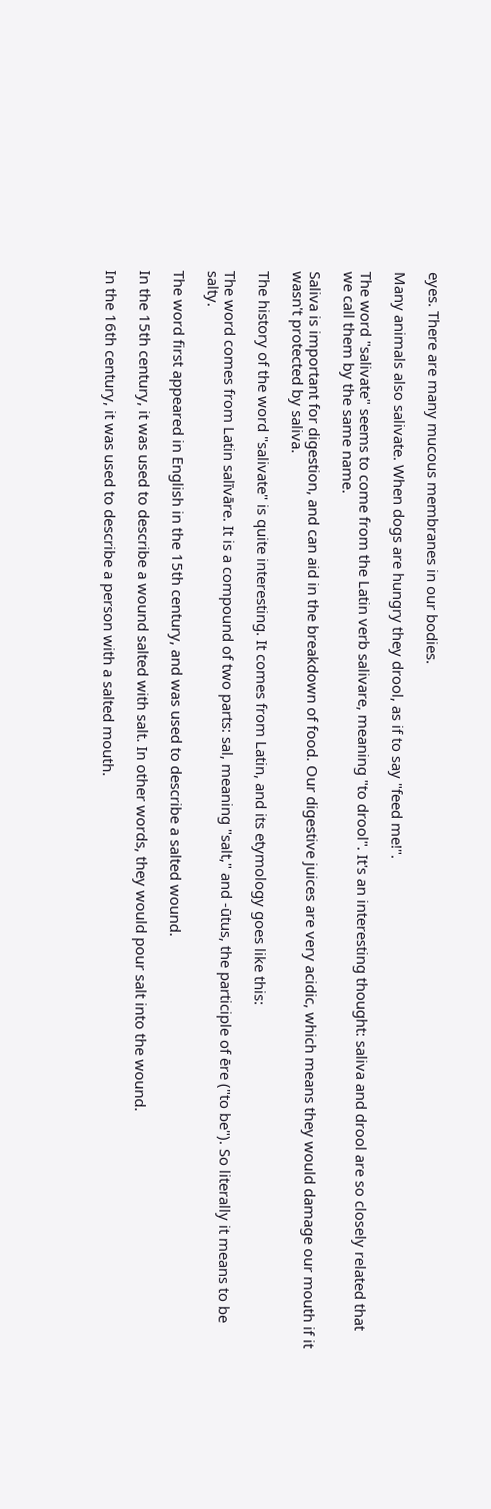eyes. There are many mucous membranes in our bodies.

Many animals also salivate. When dogs are hungry they drool, as if to say "feed me!".

The word "salivate" seems to come from the Latin verb salivare, meaning "to drool". It's an interesting thought: saliva and drool are so closely related that we call them by the same name.

Saliva is important for digestion, and can aid in the breakdown of food. Our digestive juices are very acidic, which means they would damage our mouth if it wasn't protected by saliva.

The history of the word "salivate" is quite interesting. It comes from Latin, and its etymology goes like this:

The word comes from Latin salīvāre. It is a compound of two parts: sal, meaning "salt," and -ūtus, the participle of ēre ("to be"). So literally it means to be salty.

The word first appeared in English in the 15th century, and was used to describe a salted wound.

In the 15th century, it was used to describe a wound salted with salt. In other words, they would pour salt into the wound.

In the 16th century, it was used to describe a person with a salted mouth.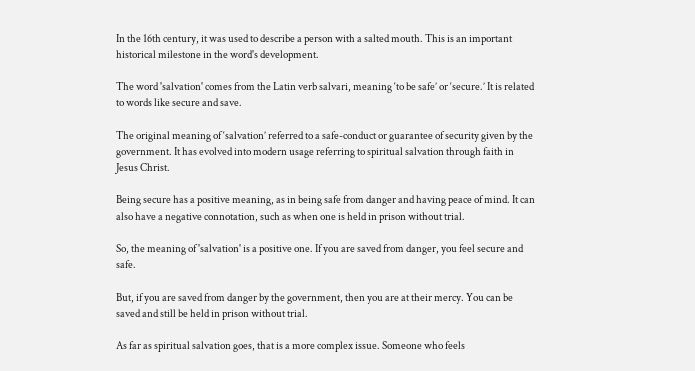In the 16th century, it was used to describe a person with a salted mouth. This is an important historical milestone in the word's development.

The word 'salvation' comes from the Latin verb salvari, meaning ‘to be safe’ or ‘secure.’ It is related to words like secure and save.

The original meaning of ‘salvation’ referred to a safe-conduct or guarantee of security given by the government. It has evolved into modern usage referring to spiritual salvation through faith in Jesus Christ.

Being secure has a positive meaning, as in being safe from danger and having peace of mind. It can also have a negative connotation, such as when one is held in prison without trial.

So, the meaning of 'salvation' is a positive one. If you are saved from danger, you feel secure and safe.

But, if you are saved from danger by the government, then you are at their mercy. You can be saved and still be held in prison without trial.

As far as spiritual salvation goes, that is a more complex issue. Someone who feels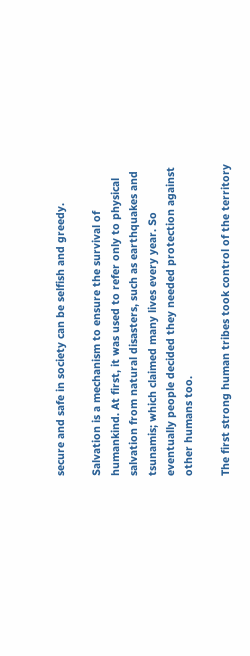secure and safe in society can be selfish and greedy.

Salvation is a mechanism to ensure the survival of humankind. At first, it was used to refer only to physical salvation from natural disasters, such as earthquakes and tsunamis; which claimed many lives every year. So eventually people decided they needed protection against other humans too.

The first strong human tribes took control of the territory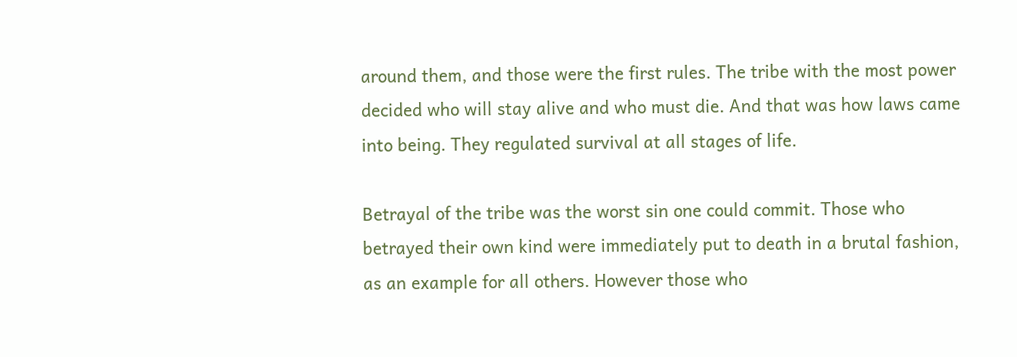around them, and those were the first rules. The tribe with the most power decided who will stay alive and who must die. And that was how laws came into being. They regulated survival at all stages of life.

Betrayal of the tribe was the worst sin one could commit. Those who betrayed their own kind were immediately put to death in a brutal fashion, as an example for all others. However those who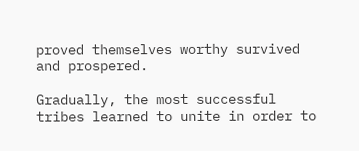proved themselves worthy survived and prospered.

Gradually, the most successful tribes learned to unite in order to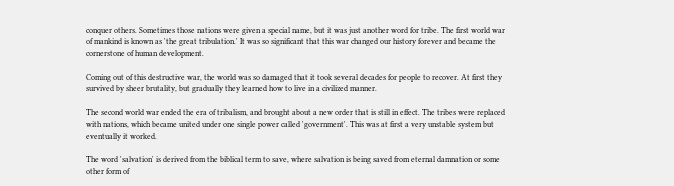conquer others. Sometimes those nations were given a special name, but it was just another word for tribe. The first world war of mankind is known as 'the great tribulation.' It was so significant that this war changed our history forever and became the cornerstone of human development.

Coming out of this destructive war, the world was so damaged that it took several decades for people to recover. At first they survived by sheer brutality, but gradually they learned how to live in a civilized manner.

The second world war ended the era of tribalism, and brought about a new order that is still in effect. The tribes were replaced with nations, which became united under one single power called 'government'. This was at first a very unstable system but eventually it worked.

The word 'salvation' is derived from the biblical term to save, where salvation is being saved from eternal damnation or some other form of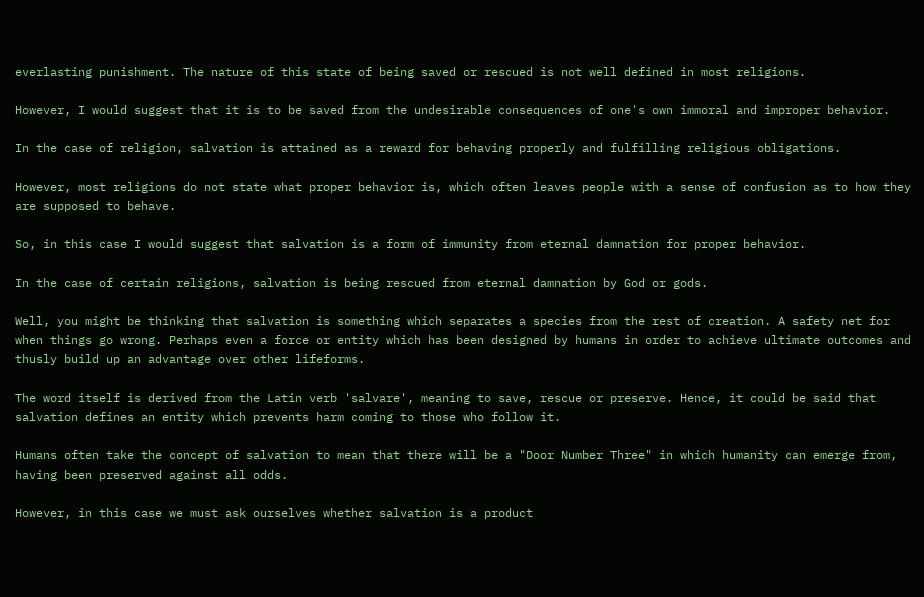everlasting punishment. The nature of this state of being saved or rescued is not well defined in most religions.

However, I would suggest that it is to be saved from the undesirable consequences of one's own immoral and improper behavior.

In the case of religion, salvation is attained as a reward for behaving properly and fulfilling religious obligations.

However, most religions do not state what proper behavior is, which often leaves people with a sense of confusion as to how they are supposed to behave.

So, in this case I would suggest that salvation is a form of immunity from eternal damnation for proper behavior.

In the case of certain religions, salvation is being rescued from eternal damnation by God or gods.

Well, you might be thinking that salvation is something which separates a species from the rest of creation. A safety net for when things go wrong. Perhaps even a force or entity which has been designed by humans in order to achieve ultimate outcomes and thusly build up an advantage over other lifeforms.

The word itself is derived from the Latin verb 'salvare', meaning to save, rescue or preserve. Hence, it could be said that salvation defines an entity which prevents harm coming to those who follow it.

Humans often take the concept of salvation to mean that there will be a "Door Number Three" in which humanity can emerge from, having been preserved against all odds.

However, in this case we must ask ourselves whether salvation is a product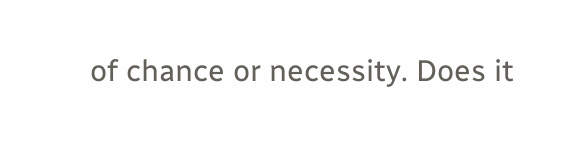of chance or necessity. Does it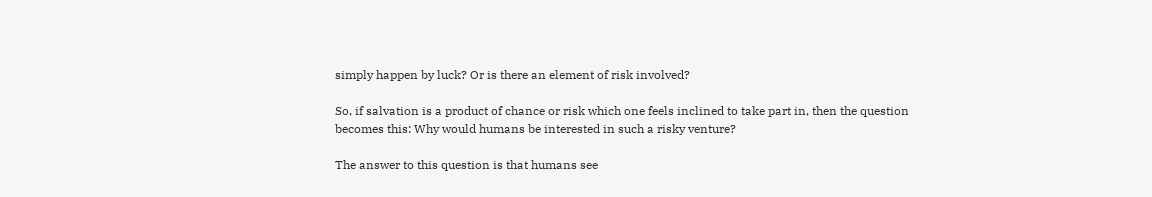simply happen by luck? Or is there an element of risk involved?

So, if salvation is a product of chance or risk which one feels inclined to take part in, then the question becomes this: Why would humans be interested in such a risky venture?

The answer to this question is that humans see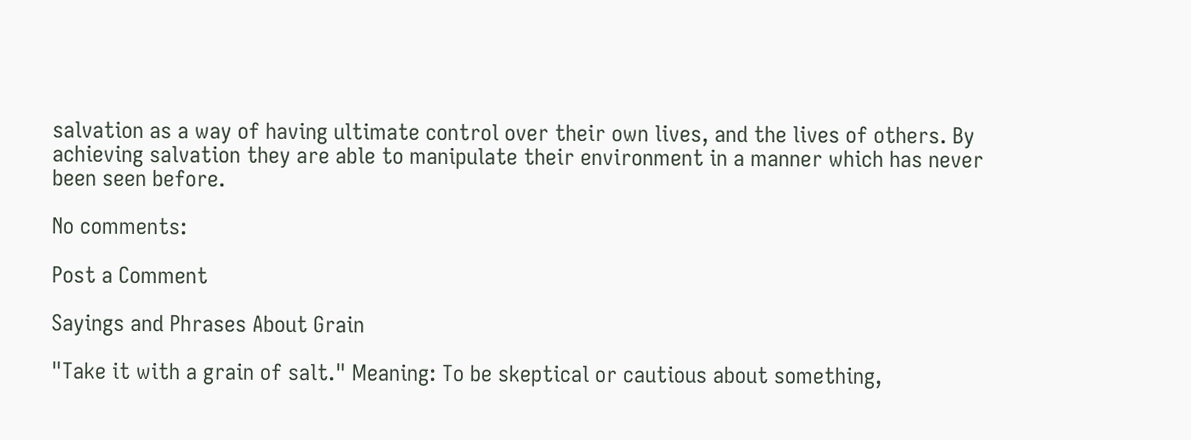salvation as a way of having ultimate control over their own lives, and the lives of others. By achieving salvation they are able to manipulate their environment in a manner which has never been seen before.

No comments:

Post a Comment

Sayings and Phrases About Grain

"Take it with a grain of salt." Meaning: To be skeptical or cautious about something,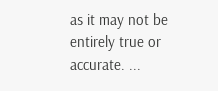as it may not be entirely true or accurate. ...